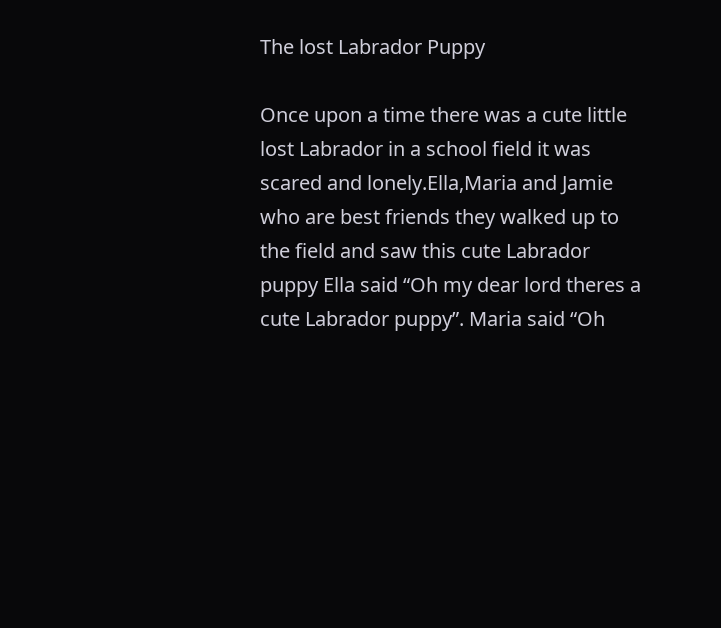The lost Labrador Puppy

Once upon a time there was a cute little lost Labrador in a school field it was scared and lonely.Ella,Maria and Jamie who are best friends they walked up to the field and saw this cute Labrador puppy Ella said “Oh my dear lord theres a cute Labrador puppy”. Maria said “Oh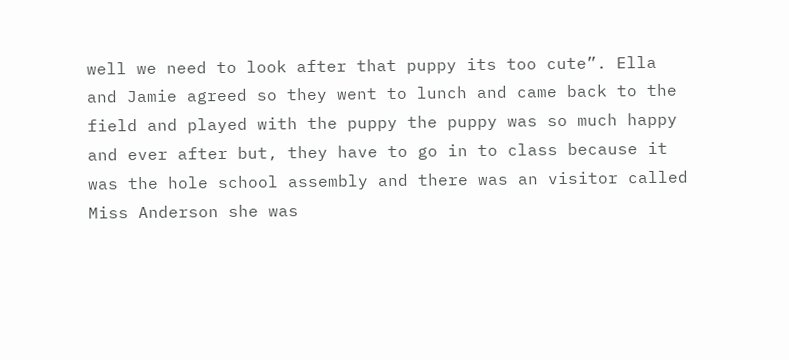well we need to look after that puppy its too cute”. Ella and Jamie agreed so they went to lunch and came back to the field and played with the puppy the puppy was so much happy and ever after but, they have to go in to class because it was the hole school assembly and there was an visitor called Miss Anderson she was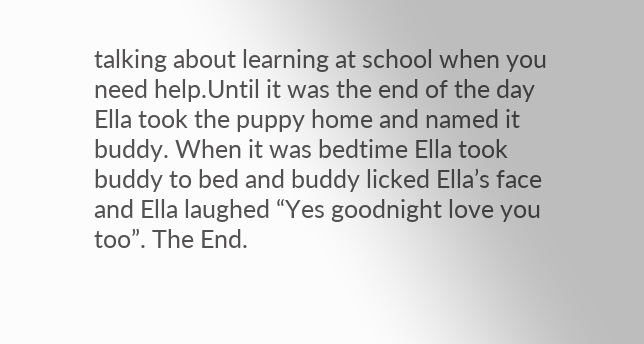talking about learning at school when you need help.Until it was the end of the day Ella took the puppy home and named it buddy. When it was bedtime Ella took buddy to bed and buddy licked Ella’s face and Ella laughed “Yes goodnight love you too”. The End.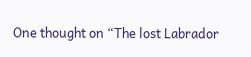One thought on “The lost Labrador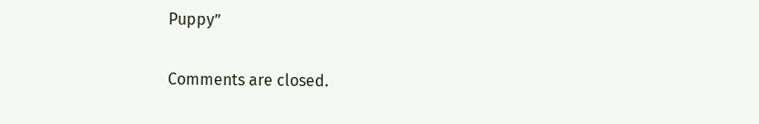Puppy”

Comments are closed.